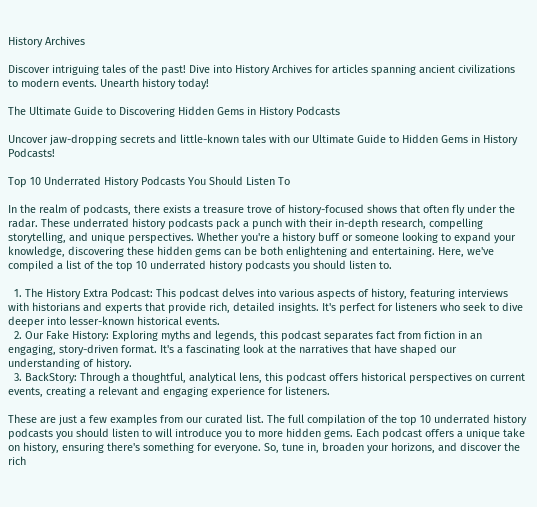History Archives

Discover intriguing tales of the past! Dive into History Archives for articles spanning ancient civilizations to modern events. Unearth history today!

The Ultimate Guide to Discovering Hidden Gems in History Podcasts

Uncover jaw-dropping secrets and little-known tales with our Ultimate Guide to Hidden Gems in History Podcasts!

Top 10 Underrated History Podcasts You Should Listen To

In the realm of podcasts, there exists a treasure trove of history-focused shows that often fly under the radar. These underrated history podcasts pack a punch with their in-depth research, compelling storytelling, and unique perspectives. Whether you're a history buff or someone looking to expand your knowledge, discovering these hidden gems can be both enlightening and entertaining. Here, we've compiled a list of the top 10 underrated history podcasts you should listen to.

  1. The History Extra Podcast: This podcast delves into various aspects of history, featuring interviews with historians and experts that provide rich, detailed insights. It's perfect for listeners who seek to dive deeper into lesser-known historical events.
  2. Our Fake History: Exploring myths and legends, this podcast separates fact from fiction in an engaging, story-driven format. It's a fascinating look at the narratives that have shaped our understanding of history.
  3. BackStory: Through a thoughtful, analytical lens, this podcast offers historical perspectives on current events, creating a relevant and engaging experience for listeners.

These are just a few examples from our curated list. The full compilation of the top 10 underrated history podcasts you should listen to will introduce you to more hidden gems. Each podcast offers a unique take on history, ensuring there's something for everyone. So, tune in, broaden your horizons, and discover the rich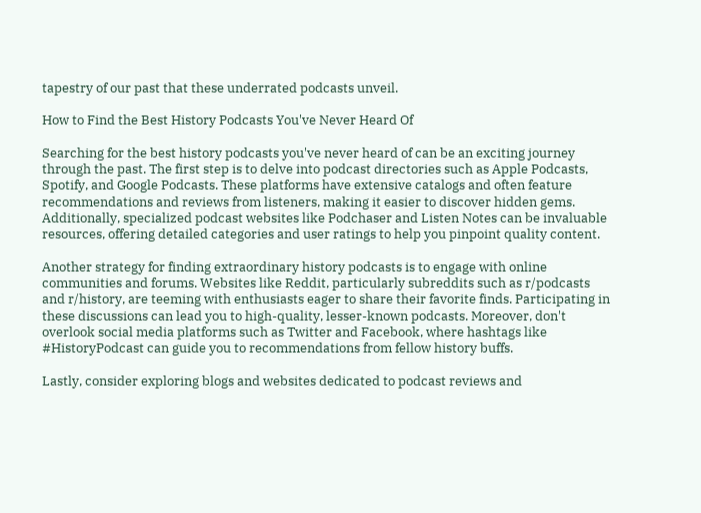tapestry of our past that these underrated podcasts unveil.

How to Find the Best History Podcasts You've Never Heard Of

Searching for the best history podcasts you've never heard of can be an exciting journey through the past. The first step is to delve into podcast directories such as Apple Podcasts, Spotify, and Google Podcasts. These platforms have extensive catalogs and often feature recommendations and reviews from listeners, making it easier to discover hidden gems. Additionally, specialized podcast websites like Podchaser and Listen Notes can be invaluable resources, offering detailed categories and user ratings to help you pinpoint quality content.

Another strategy for finding extraordinary history podcasts is to engage with online communities and forums. Websites like Reddit, particularly subreddits such as r/podcasts and r/history, are teeming with enthusiasts eager to share their favorite finds. Participating in these discussions can lead you to high-quality, lesser-known podcasts. Moreover, don't overlook social media platforms such as Twitter and Facebook, where hashtags like #HistoryPodcast can guide you to recommendations from fellow history buffs.

Lastly, consider exploring blogs and websites dedicated to podcast reviews and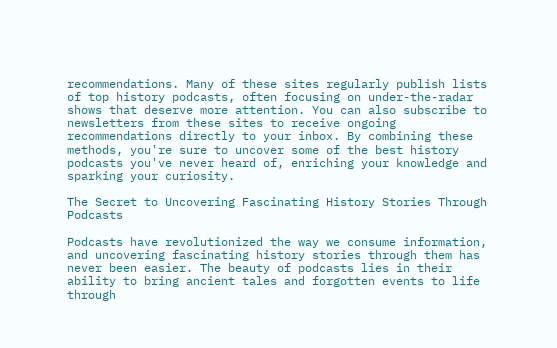recommendations. Many of these sites regularly publish lists of top history podcasts, often focusing on under-the-radar shows that deserve more attention. You can also subscribe to newsletters from these sites to receive ongoing recommendations directly to your inbox. By combining these methods, you're sure to uncover some of the best history podcasts you've never heard of, enriching your knowledge and sparking your curiosity.

The Secret to Uncovering Fascinating History Stories Through Podcasts

Podcasts have revolutionized the way we consume information, and uncovering fascinating history stories through them has never been easier. The beauty of podcasts lies in their ability to bring ancient tales and forgotten events to life through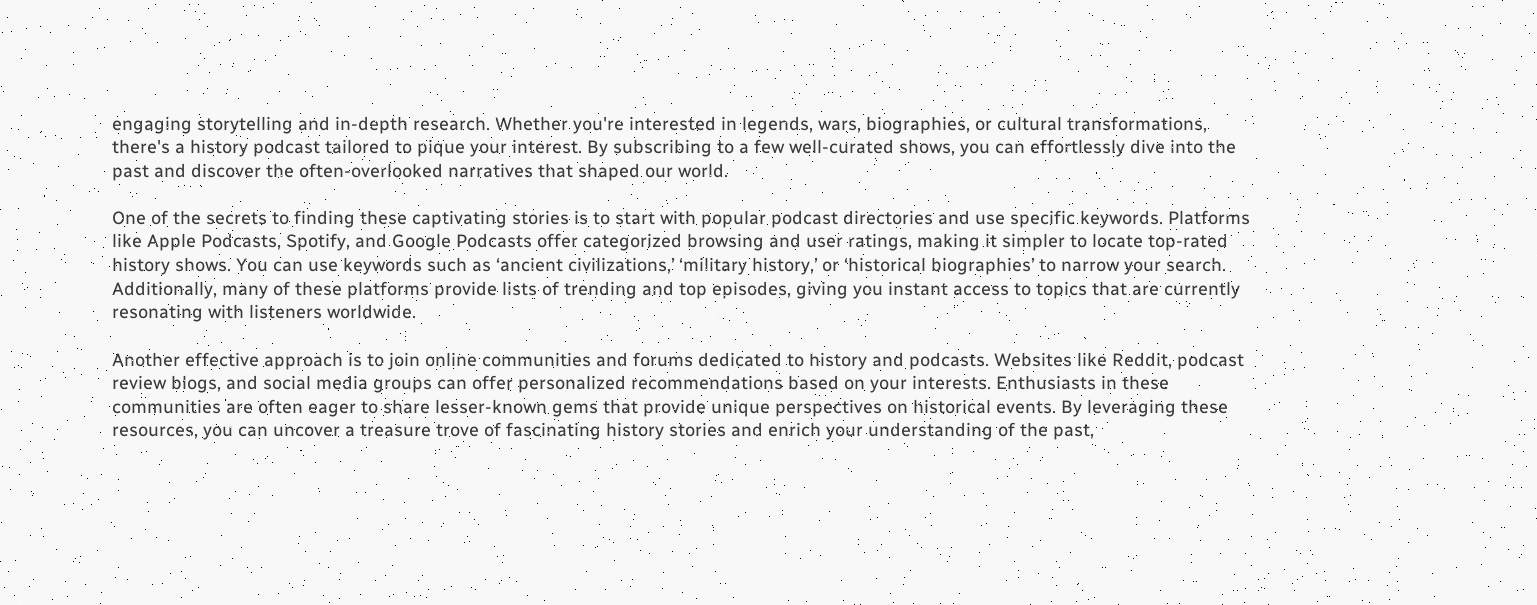engaging storytelling and in-depth research. Whether you're interested in legends, wars, biographies, or cultural transformations, there's a history podcast tailored to pique your interest. By subscribing to a few well-curated shows, you can effortlessly dive into the past and discover the often-overlooked narratives that shaped our world.

One of the secrets to finding these captivating stories is to start with popular podcast directories and use specific keywords. Platforms like Apple Podcasts, Spotify, and Google Podcasts offer categorized browsing and user ratings, making it simpler to locate top-rated history shows. You can use keywords such as ‘ancient civilizations,’ ‘military history,’ or ‘historical biographies’ to narrow your search. Additionally, many of these platforms provide lists of trending and top episodes, giving you instant access to topics that are currently resonating with listeners worldwide.

Another effective approach is to join online communities and forums dedicated to history and podcasts. Websites like Reddit, podcast review blogs, and social media groups can offer personalized recommendations based on your interests. Enthusiasts in these communities are often eager to share lesser-known gems that provide unique perspectives on historical events. By leveraging these resources, you can uncover a treasure trove of fascinating history stories and enrich your understanding of the past,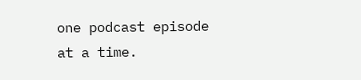one podcast episode at a time.